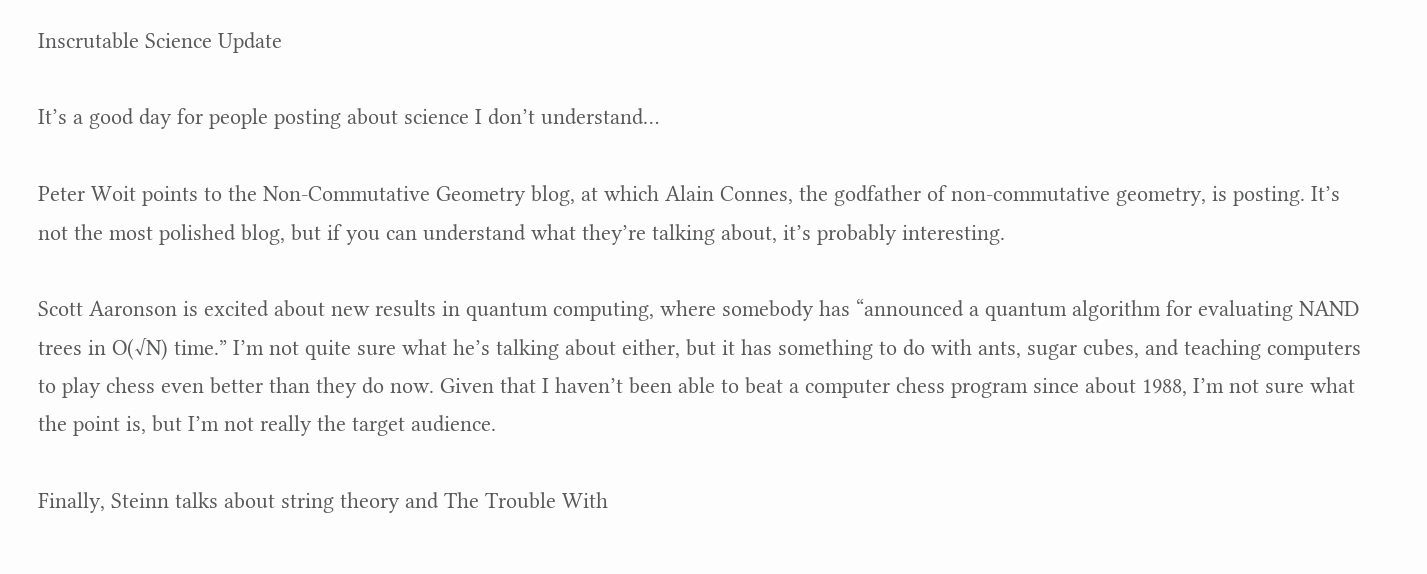Inscrutable Science Update

It’s a good day for people posting about science I don’t understand…

Peter Woit points to the Non-Commutative Geometry blog, at which Alain Connes, the godfather of non-commutative geometry, is posting. It’s not the most polished blog, but if you can understand what they’re talking about, it’s probably interesting.

Scott Aaronson is excited about new results in quantum computing, where somebody has “announced a quantum algorithm for evaluating NAND trees in O(√N) time.” I’m not quite sure what he’s talking about either, but it has something to do with ants, sugar cubes, and teaching computers to play chess even better than they do now. Given that I haven’t been able to beat a computer chess program since about 1988, I’m not sure what the point is, but I’m not really the target audience.

Finally, Steinn talks about string theory and The Trouble With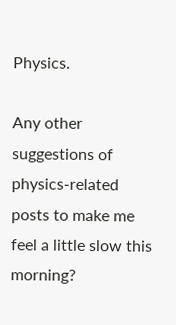Physics.

Any other suggestions of physics-related posts to make me feel a little slow this morning?